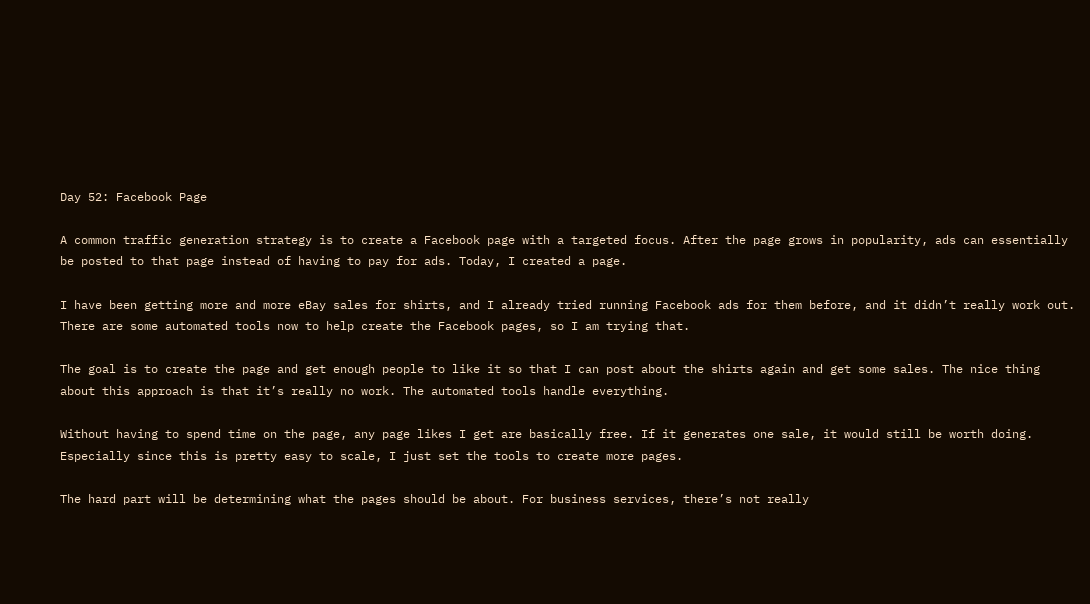Day 52: Facebook Page

A common traffic generation strategy is to create a Facebook page with a targeted focus. After the page grows in popularity, ads can essentially be posted to that page instead of having to pay for ads. Today, I created a page.

I have been getting more and more eBay sales for shirts, and I already tried running Facebook ads for them before, and it didn’t really work out. There are some automated tools now to help create the Facebook pages, so I am trying that.

The goal is to create the page and get enough people to like it so that I can post about the shirts again and get some sales. The nice thing about this approach is that it’s really no work. The automated tools handle everything.

Without having to spend time on the page, any page likes I get are basically free. If it generates one sale, it would still be worth doing. Especially since this is pretty easy to scale, I just set the tools to create more pages.

The hard part will be determining what the pages should be about. For business services, there’s not really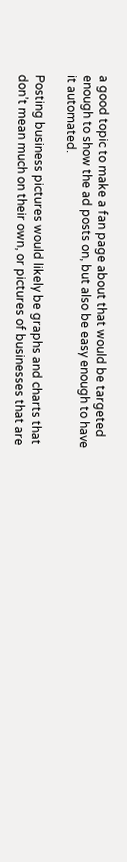a good topic to make a fan page about that would be targeted enough to show the ad posts on, but also be easy enough to have it automated.

Posting business pictures would likely be graphs and charts that don’t mean much on their own, or pictures of businesses that are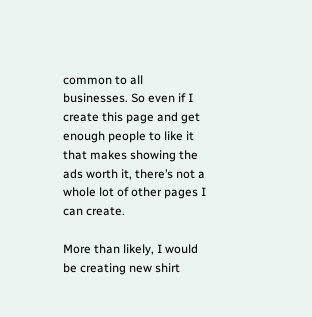common to all businesses. So even if I create this page and get enough people to like it that makes showing the ads worth it, there’s not a whole lot of other pages I can create.

More than likely, I would be creating new shirt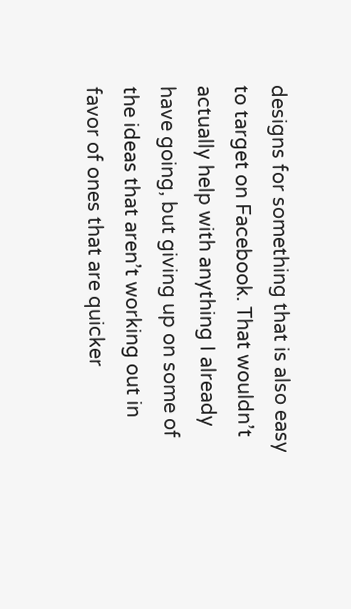designs for something that is also easy to target on Facebook. That wouldn’t actually help with anything I already have going, but giving up on some of the ideas that aren’t working out in favor of ones that are quicker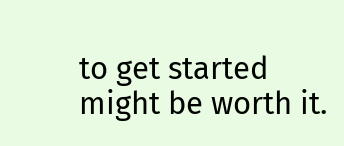to get started might be worth it.